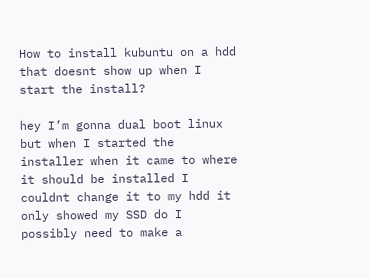How to install kubuntu on a hdd that doesnt show up when I start the install?

hey I’m gonna dual boot linux but when I started the installer when it came to where it should be installed I couldnt change it to my hdd it only showed my SSD do I possibly need to make a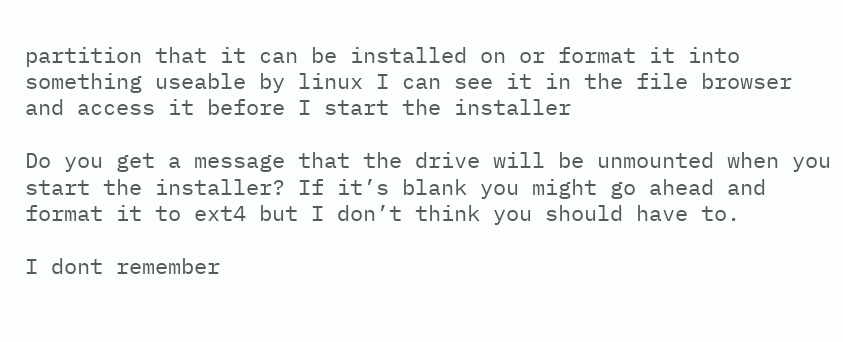partition that it can be installed on or format it into something useable by linux I can see it in the file browser and access it before I start the installer

Do you get a message that the drive will be unmounted when you start the installer? If it’s blank you might go ahead and format it to ext4 but I don’t think you should have to.

I dont remember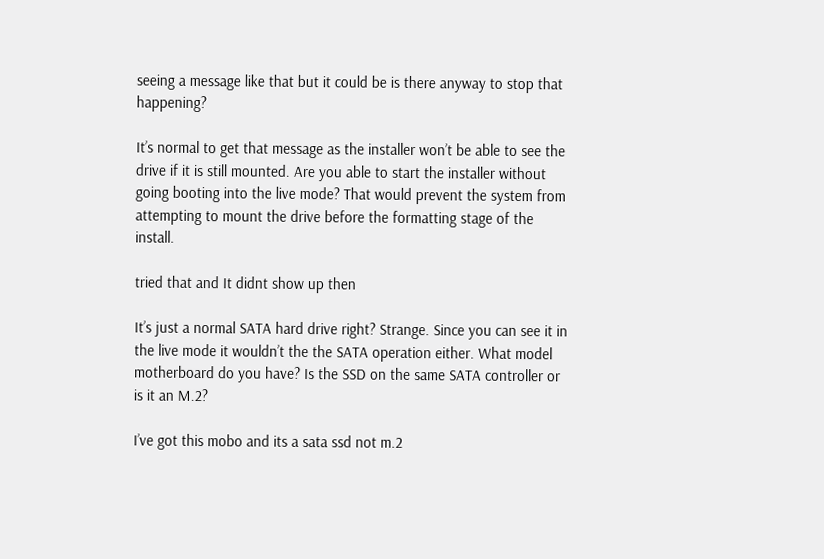seeing a message like that but it could be is there anyway to stop that happening?

It’s normal to get that message as the installer won’t be able to see the drive if it is still mounted. Are you able to start the installer without going booting into the live mode? That would prevent the system from attempting to mount the drive before the formatting stage of the install.

tried that and It didnt show up then

It’s just a normal SATA hard drive right? Strange. Since you can see it in the live mode it wouldn’t the the SATA operation either. What model motherboard do you have? Is the SSD on the same SATA controller or is it an M.2?

I’ve got this mobo and its a sata ssd not m.2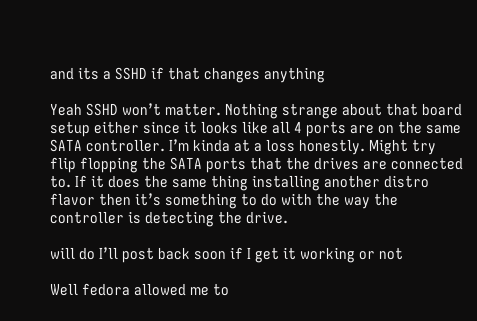and its a SSHD if that changes anything

Yeah SSHD won’t matter. Nothing strange about that board setup either since it looks like all 4 ports are on the same SATA controller. I’m kinda at a loss honestly. Might try flip flopping the SATA ports that the drives are connected to. If it does the same thing installing another distro flavor then it’s something to do with the way the controller is detecting the drive.

will do I’ll post back soon if I get it working or not

Well fedora allowed me to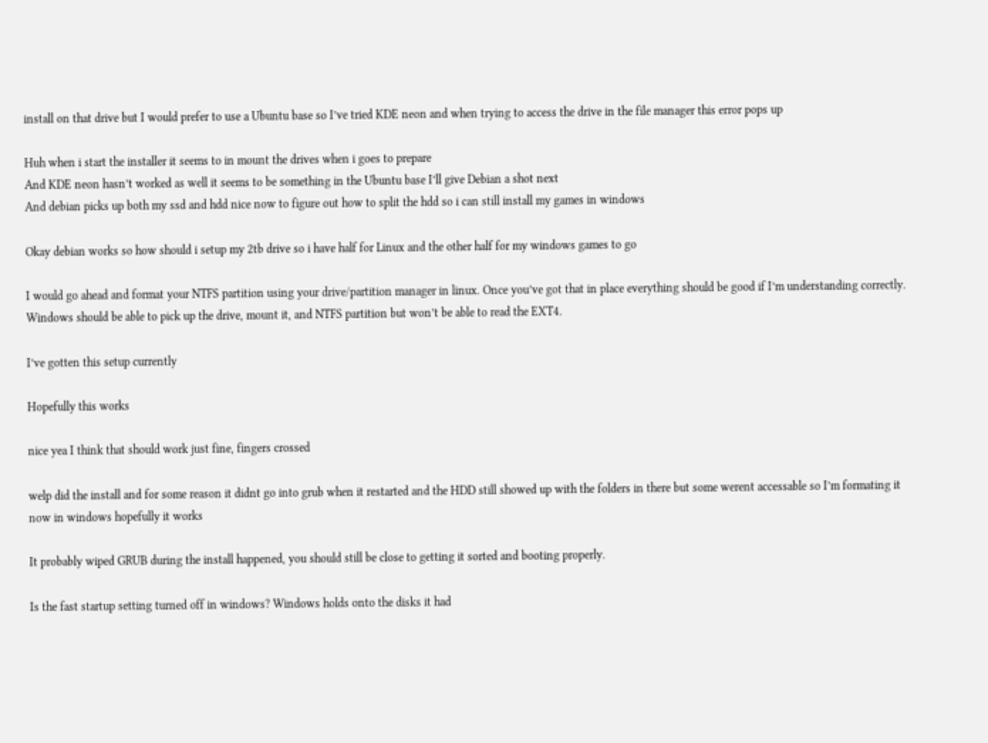install on that drive but I would prefer to use a Ubuntu base so I’ve tried KDE neon and when trying to access the drive in the file manager this error pops up

Huh when i start the installer it seems to in mount the drives when i goes to prepare
And KDE neon hasn’t worked as well it seems to be something in the Ubuntu base I’ll give Debian a shot next
And debian picks up both my ssd and hdd nice now to figure out how to split the hdd so i can still install my games in windows

Okay debian works so how should i setup my 2tb drive so i have half for Linux and the other half for my windows games to go

I would go ahead and format your NTFS partition using your drive/partition manager in linux. Once you’ve got that in place everything should be good if I’m understanding correctly. Windows should be able to pick up the drive, mount it, and NTFS partition but won’t be able to read the EXT4.

I’ve gotten this setup currently

Hopefully this works

nice yea I think that should work just fine, fingers crossed

welp did the install and for some reason it didnt go into grub when it restarted and the HDD still showed up with the folders in there but some werent accessable so I’m formating it now in windows hopefully it works

It probably wiped GRUB during the install happened, you should still be close to getting it sorted and booting properly.

Is the fast startup setting turned off in windows? Windows holds onto the disks it had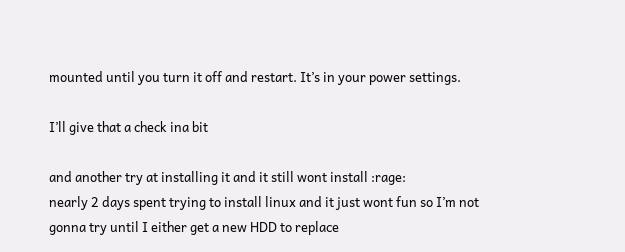mounted until you turn it off and restart. It’s in your power settings.

I’ll give that a check ina bit

and another try at installing it and it still wont install :rage:
nearly 2 days spent trying to install linux and it just wont fun so I’m not gonna try until I either get a new HDD to replace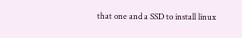that one and a SSD to install linux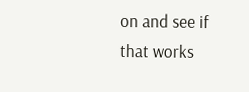on and see if that works